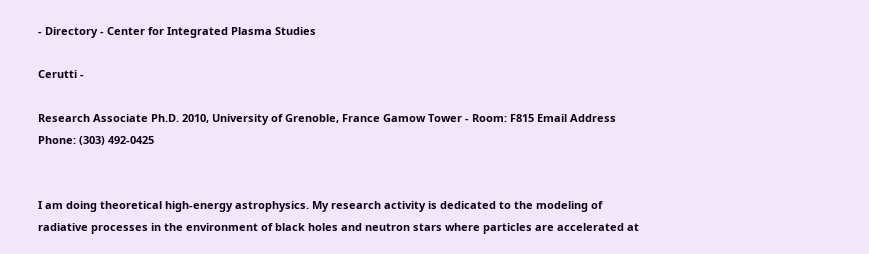- Directory - Center for Integrated Plasma Studies

Cerutti -

Research Associate Ph.D. 2010, University of Grenoble, France Gamow Tower - Room: F815 Email Address Phone: (303) 492-0425


I am doing theoretical high-energy astrophysics. My research activity is dedicated to the modeling of radiative processes in the environment of black holes and neutron stars where particles are accelerated at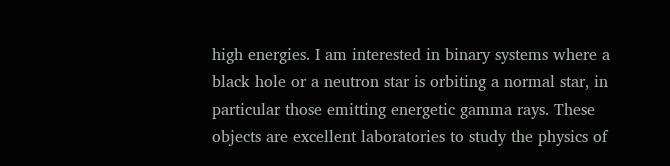high energies. I am interested in binary systems where a black hole or a neutron star is orbiting a normal star, in particular those emitting energetic gamma rays. These objects are excellent laboratories to study the physics of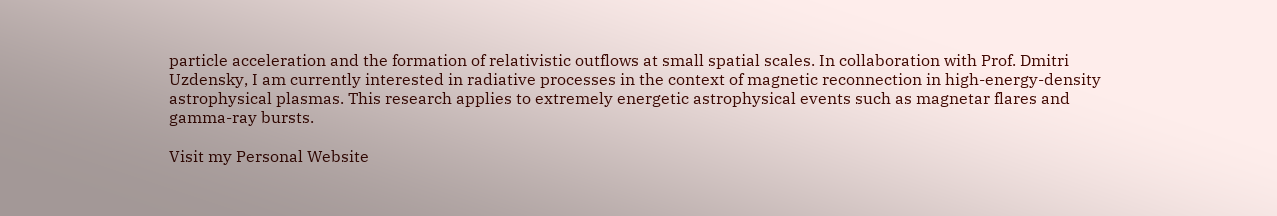particle acceleration and the formation of relativistic outflows at small spatial scales. In collaboration with Prof. Dmitri Uzdensky, I am currently interested in radiative processes in the context of magnetic reconnection in high-energy-density astrophysical plasmas. This research applies to extremely energetic astrophysical events such as magnetar flares and gamma-ray bursts.

Visit my Personal Website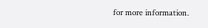for more information.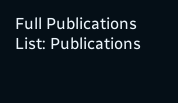Full Publications List: Publications